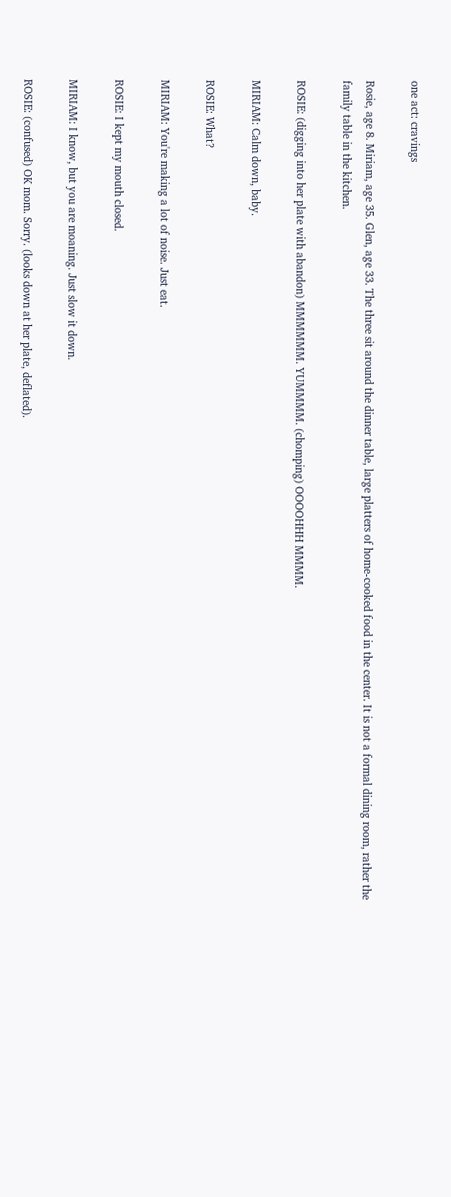one act: cravings

Rosie, age 8. Miriam, age 35. Glen, age 33. The three sit around the dinner table, large platters of home-cooked food in the center. It is not a formal dining room, rather the family table in the kitchen.

ROSIE: (digging into her plate with abandon) MMMMMM. YUMMMM. (chomping) OOOOHHH MMMM.

MIRIAM: Calm down, baby.

ROSIE: What?

MIRIAM: You're making a lot of noise. Just eat.

ROSIE: I kept my mouth closed.

MIRIAM: I know, but you are moaning. Just slow it down.

ROSIE: (confused) OK mom. Sorry. (looks down at her plate, deflated).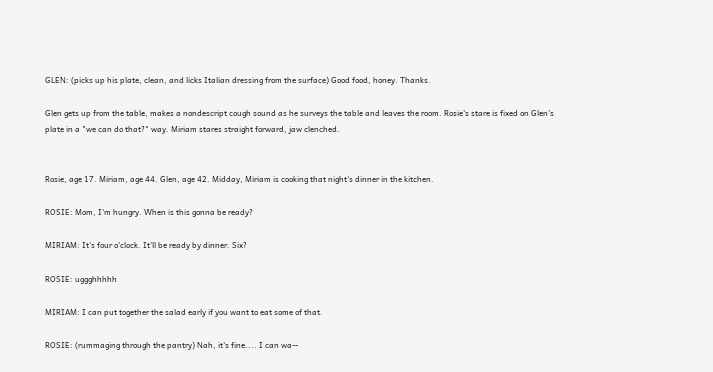GLEN: (picks up his plate, clean, and licks Italian dressing from the surface) Good food, honey. Thanks.

Glen gets up from the table, makes a nondescript cough sound as he surveys the table and leaves the room. Rosie's stare is fixed on Glen's plate in a "we can do that?" way. Miriam stares straight forward, jaw clenched.


Rosie, age 17. Miriam, age 44. Glen, age 42. Midday, Miriam is cooking that night's dinner in the kitchen.

ROSIE: Mom, I'm hungry. When is this gonna be ready?

MIRIAM: It's four o'clock. It'll be ready by dinner. Six?

ROSIE: uggghhhhh

MIRIAM: I can put together the salad early if you want to eat some of that.

ROSIE: (rummaging through the pantry) Nah, it's fine.... I can wa--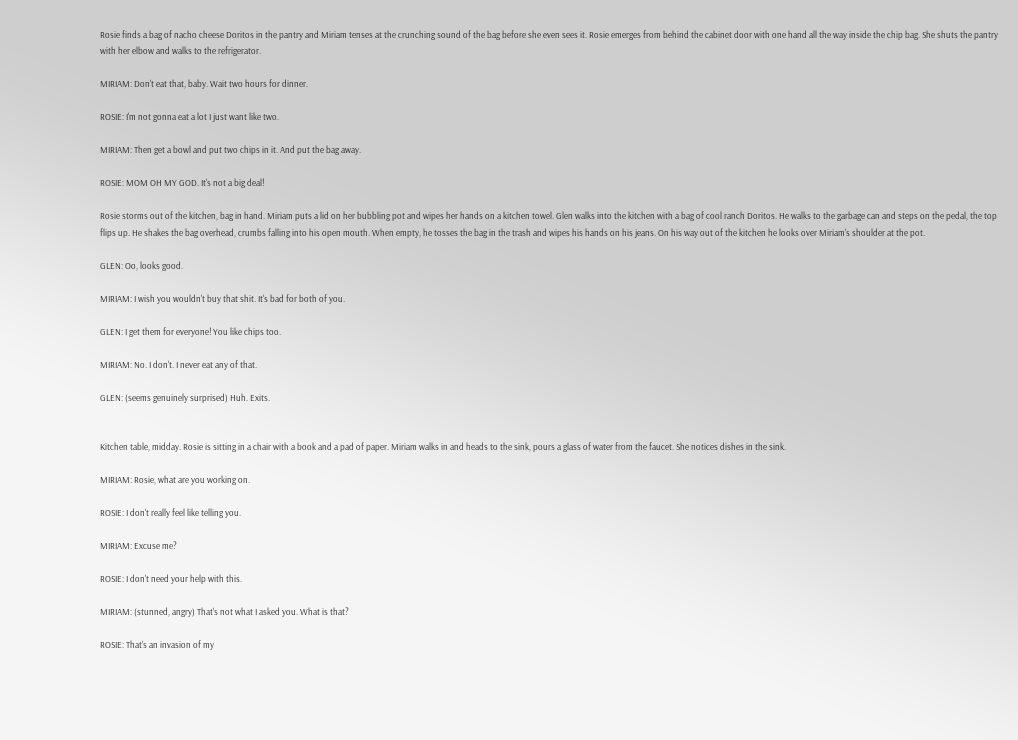Rosie finds a bag of nacho cheese Doritos in the pantry and Miriam tenses at the crunching sound of the bag before she even sees it. Rosie emerges from behind the cabinet door with one hand all the way inside the chip bag. She shuts the pantry with her elbow and walks to the refrigerator.

MIRIAM: Don't eat that, baby. Wait two hours for dinner.

ROSIE: I'm not gonna eat a lot I just want like two.

MIRIAM: Then get a bowl and put two chips in it. And put the bag away.

ROSIE: MOM OH MY GOD. It's not a big deal!

Rosie storms out of the kitchen, bag in hand. Miriam puts a lid on her bubbling pot and wipes her hands on a kitchen towel. Glen walks into the kitchen with a bag of cool ranch Doritos. He walks to the garbage can and steps on the pedal, the top flips up. He shakes the bag overhead, crumbs falling into his open mouth. When empty, he tosses the bag in the trash and wipes his hands on his jeans. On his way out of the kitchen he looks over Miriam's shoulder at the pot.

GLEN: Oo, looks good.

MIRIAM: I wish you wouldn't buy that shit. It's bad for both of you.

GLEN: I get them for everyone! You like chips too.

MIRIAM: No. I don't. I never eat any of that.

GLEN: (seems genuinely surprised) Huh. Exits.


Kitchen table, midday. Rosie is sitting in a chair with a book and a pad of paper. Miriam walks in and heads to the sink, pours a glass of water from the faucet. She notices dishes in the sink.

MIRIAM: Rosie, what are you working on.

ROSIE: I don't really feel like telling you.

MIRIAM: Excuse me?

ROSIE: I don't need your help with this.

MIRIAM: (stunned, angry) That's not what I asked you. What is that?

ROSIE: That's an invasion of my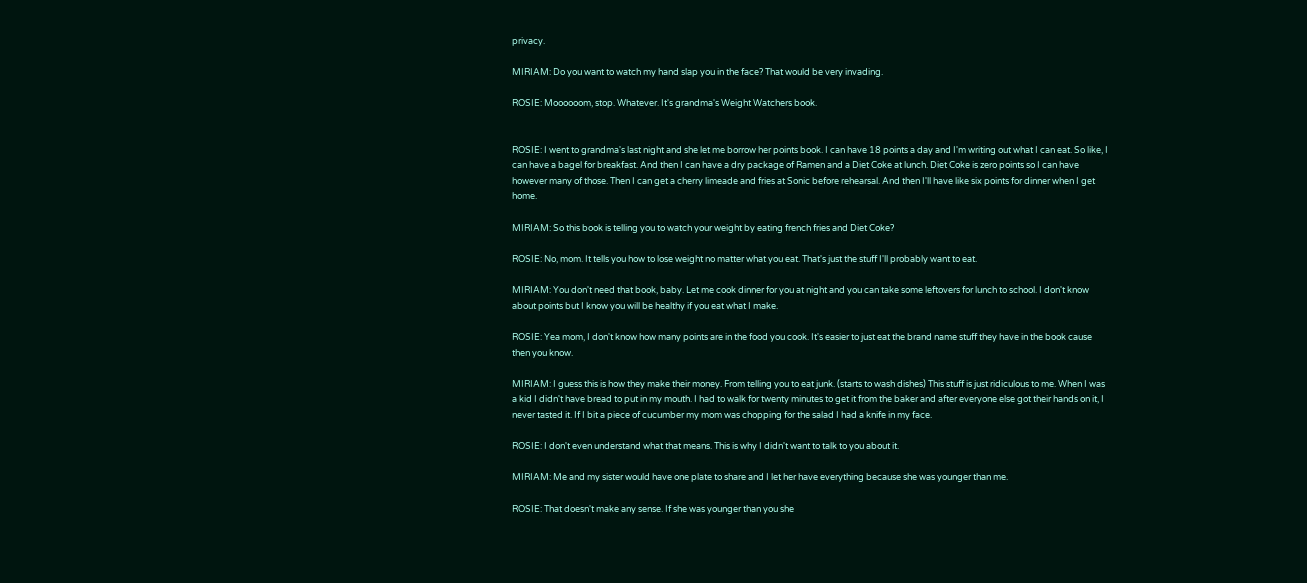privacy.

MIRIAM: Do you want to watch my hand slap you in the face? That would be very invading.

ROSIE: Moooooom, stop. Whatever. It's grandma's Weight Watchers book.


ROSIE: I went to grandma's last night and she let me borrow her points book. I can have 18 points a day and I'm writing out what I can eat. So like, I can have a bagel for breakfast. And then I can have a dry package of Ramen and a Diet Coke at lunch. Diet Coke is zero points so I can have however many of those. Then I can get a cherry limeade and fries at Sonic before rehearsal. And then I'll have like six points for dinner when I get home.

MIRIAM: So this book is telling you to watch your weight by eating french fries and Diet Coke?

ROSIE: No, mom. It tells you how to lose weight no matter what you eat. That's just the stuff I'll probably want to eat.

MIRIAM: You don't need that book, baby. Let me cook dinner for you at night and you can take some leftovers for lunch to school. I don't know about points but I know you will be healthy if you eat what I make.

ROSIE: Yea mom, I don't know how many points are in the food you cook. It's easier to just eat the brand name stuff they have in the book cause then you know.

MIRIAM: I guess this is how they make their money. From telling you to eat junk. (starts to wash dishes) This stuff is just ridiculous to me. When I was a kid I didn't have bread to put in my mouth. I had to walk for twenty minutes to get it from the baker and after everyone else got their hands on it, I never tasted it. If I bit a piece of cucumber my mom was chopping for the salad I had a knife in my face.

ROSIE: I don't even understand what that means. This is why I didn't want to talk to you about it.

MIRIAM: Me and my sister would have one plate to share and I let her have everything because she was younger than me.

ROSIE: That doesn't make any sense. If she was younger than you she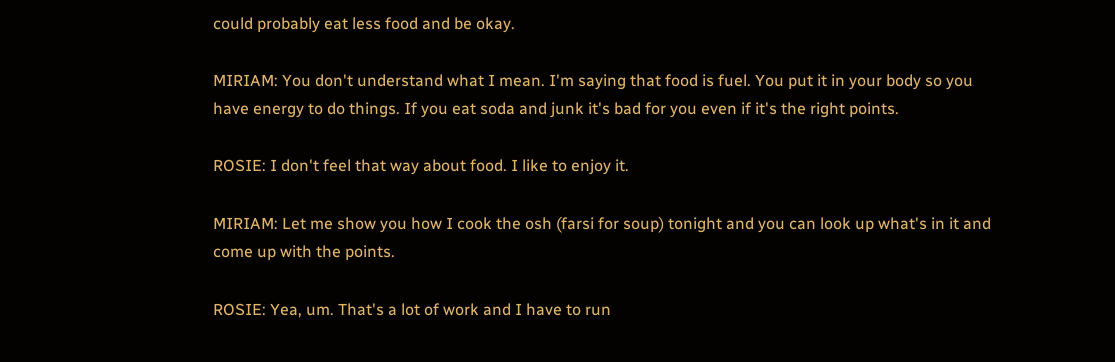could probably eat less food and be okay.

MIRIAM: You don't understand what I mean. I'm saying that food is fuel. You put it in your body so you have energy to do things. If you eat soda and junk it's bad for you even if it's the right points.

ROSIE: I don't feel that way about food. I like to enjoy it.

MIRIAM: Let me show you how I cook the osh (farsi for soup) tonight and you can look up what's in it and come up with the points.

ROSIE: Yea, um. That's a lot of work and I have to run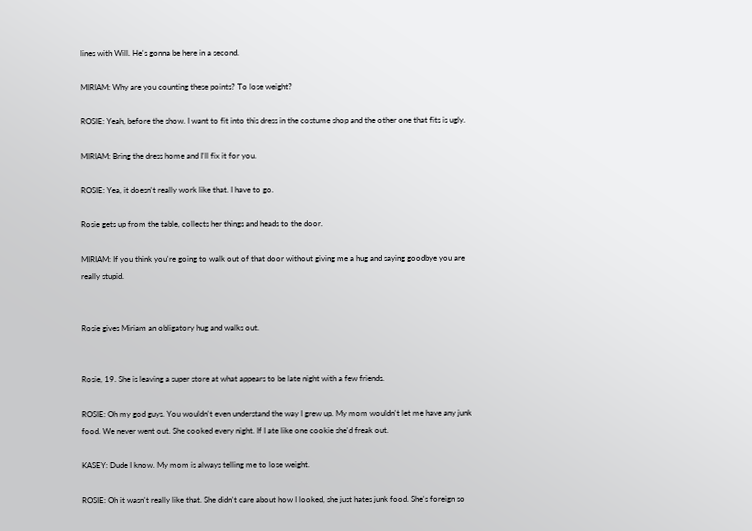lines with Will. He's gonna be here in a second.

MIRIAM: Why are you counting these points? To lose weight?

ROSIE: Yeah, before the show. I want to fit into this dress in the costume shop and the other one that fits is ugly.

MIRIAM: Bring the dress home and I'll fix it for you.

ROSIE: Yea, it doesn't really work like that. I have to go.

Rosie gets up from the table, collects her things and heads to the door.

MIRIAM: If you think you're going to walk out of that door without giving me a hug and saying goodbye you are really stupid.


Rosie gives Miriam an obligatory hug and walks out.


Rosie, 19. She is leaving a super store at what appears to be late night with a few friends.

ROSIE: Oh my god guys. You wouldn't even understand the way I grew up. My mom wouldn't let me have any junk food. We never went out. She cooked every night. If I ate like one cookie she'd freak out.

KASEY: Dude I know. My mom is always telling me to lose weight.

ROSIE: Oh it wasn't really like that. She didn't care about how I looked, she just hates junk food. She's foreign so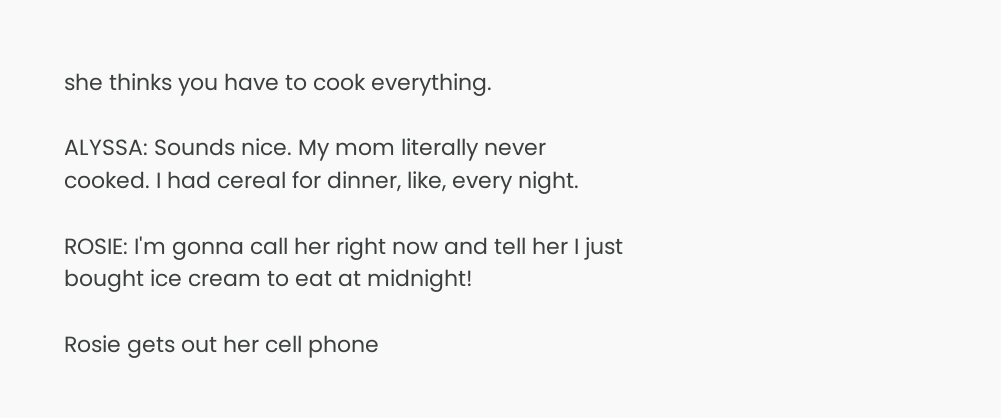she thinks you have to cook everything.

ALYSSA: Sounds nice. My mom literally never cooked. I had cereal for dinner, like, every night.

ROSIE: I'm gonna call her right now and tell her I just bought ice cream to eat at midnight!

Rosie gets out her cell phone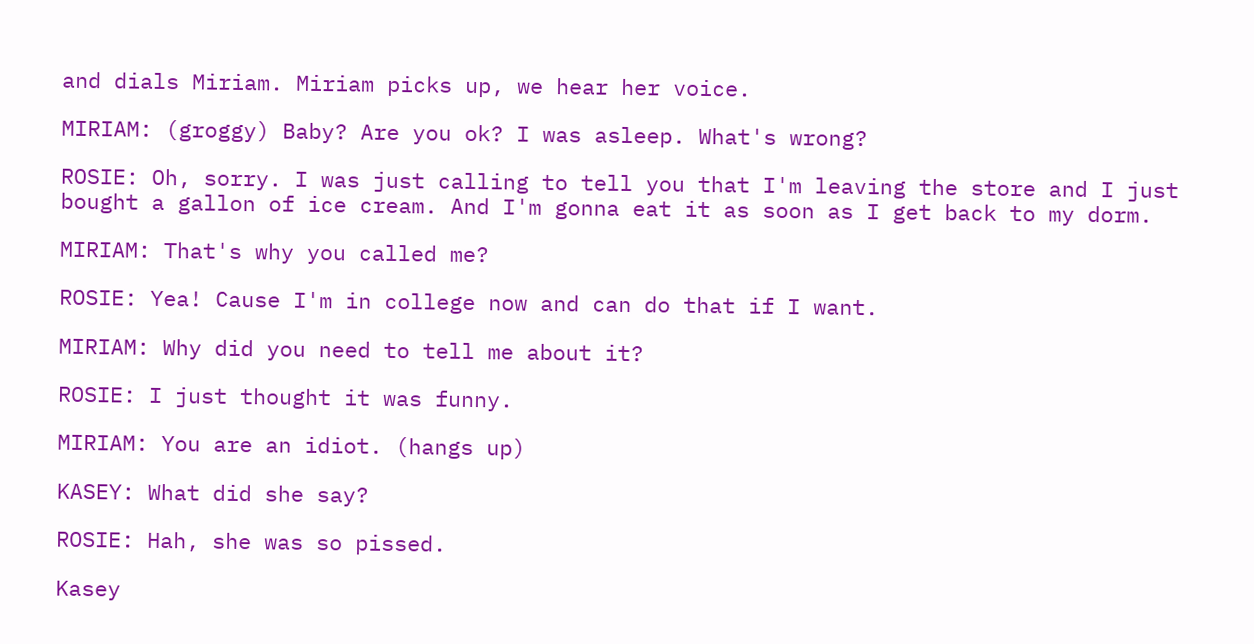and dials Miriam. Miriam picks up, we hear her voice.

MIRIAM: (groggy) Baby? Are you ok? I was asleep. What's wrong?

ROSIE: Oh, sorry. I was just calling to tell you that I'm leaving the store and I just bought a gallon of ice cream. And I'm gonna eat it as soon as I get back to my dorm.

MIRIAM: That's why you called me?

ROSIE: Yea! Cause I'm in college now and can do that if I want.

MIRIAM: Why did you need to tell me about it?

ROSIE: I just thought it was funny.

MIRIAM: You are an idiot. (hangs up)

KASEY: What did she say?

ROSIE: Hah, she was so pissed.

Kasey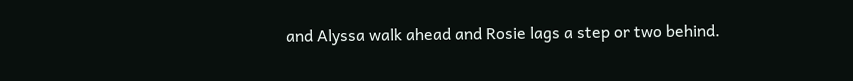and Alyssa walk ahead and Rosie lags a step or two behind.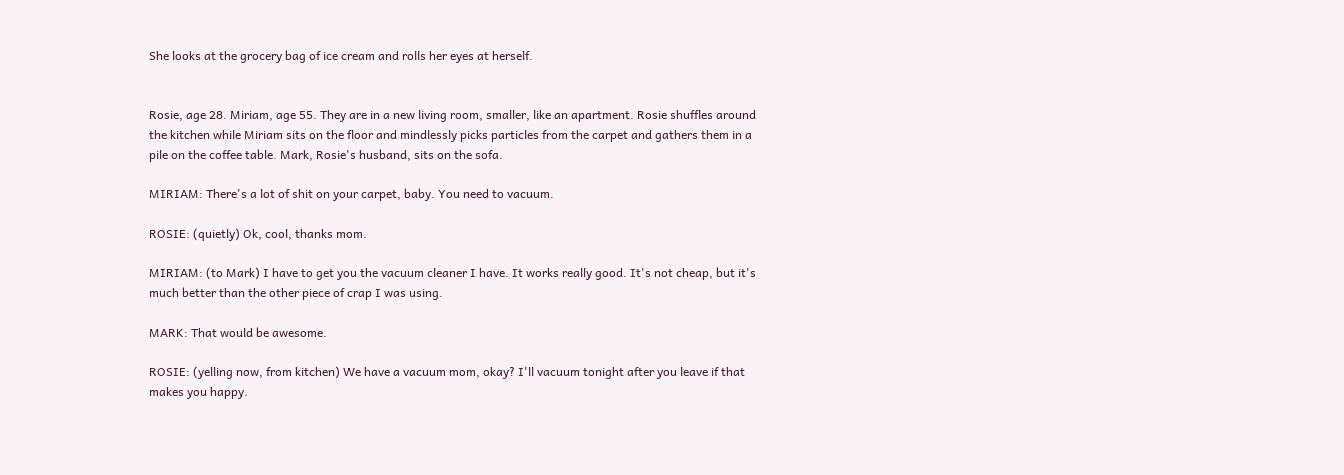She looks at the grocery bag of ice cream and rolls her eyes at herself.


Rosie, age 28. Miriam, age 55. They are in a new living room, smaller, like an apartment. Rosie shuffles around the kitchen while Miriam sits on the floor and mindlessly picks particles from the carpet and gathers them in a pile on the coffee table. Mark, Rosie's husband, sits on the sofa.

MIRIAM: There's a lot of shit on your carpet, baby. You need to vacuum.

ROSIE: (quietly) Ok, cool, thanks mom.

MIRIAM: (to Mark) I have to get you the vacuum cleaner I have. It works really good. It's not cheap, but it's much better than the other piece of crap I was using.

MARK: That would be awesome.

ROSIE: (yelling now, from kitchen) We have a vacuum mom, okay? I'll vacuum tonight after you leave if that makes you happy.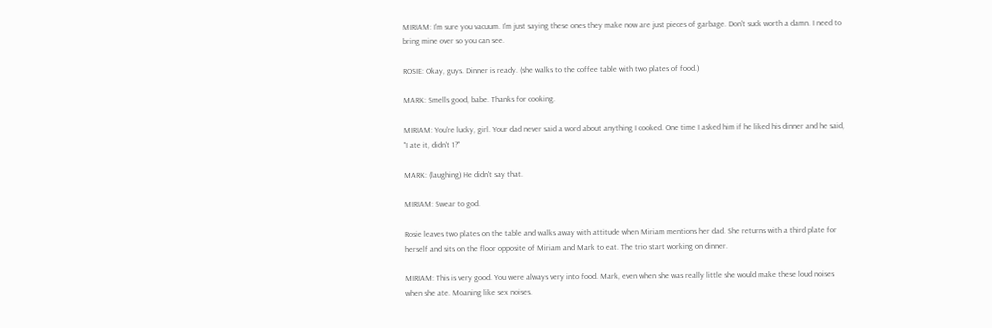MIRIAM: I'm sure you vacuum. I'm just saying these ones they make now are just pieces of garbage. Don't suck worth a damn. I need to bring mine over so you can see.

ROSIE: Okay, guys. Dinner is ready. (she walks to the coffee table with two plates of food.)

MARK: Smells good, babe. Thanks for cooking.

MIRIAM: You're lucky, girl. Your dad never said a word about anything I cooked. One time I asked him if he liked his dinner and he said, "I ate it, didn't 1?"

MARK: (laughing) He didn't say that.

MIRIAM: Swear to god.

Rosie leaves two plates on the table and walks away with attitude when Miriam mentions her dad. She returns with a third plate for herself and sits on the floor opposite of Miriam and Mark to eat. The trio start working on dinner.

MIRIAM: This is very good. You were always very into food. Mark, even when she was really little she would make these loud noises when she ate. Moaning like sex noises.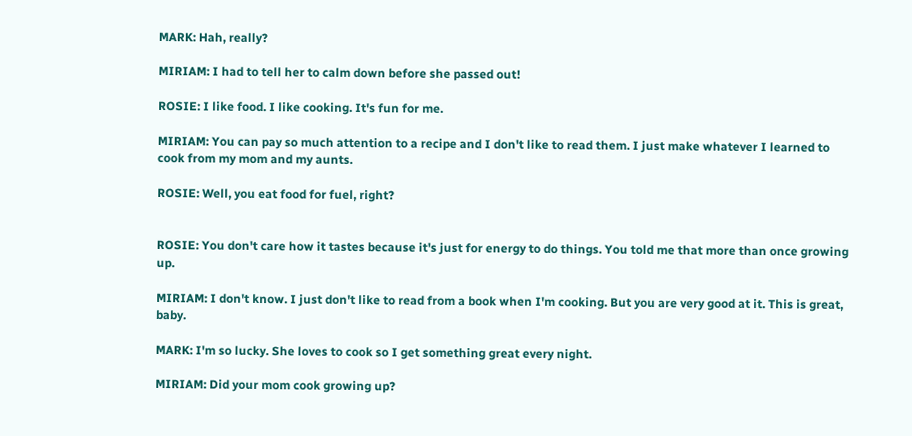MARK: Hah, really?

MIRIAM: I had to tell her to calm down before she passed out!

ROSIE: I like food. I like cooking. It's fun for me.

MIRIAM: You can pay so much attention to a recipe and I don't like to read them. I just make whatever I learned to cook from my mom and my aunts.

ROSIE: Well, you eat food for fuel, right?


ROSIE: You don't care how it tastes because it's just for energy to do things. You told me that more than once growing up.

MIRIAM: I don't know. I just don't like to read from a book when I'm cooking. But you are very good at it. This is great, baby.

MARK: I'm so lucky. She loves to cook so I get something great every night.

MIRIAM: Did your mom cook growing up?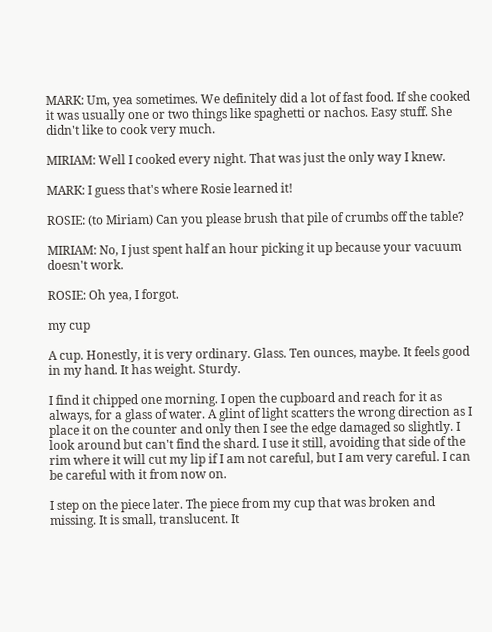MARK: Um, yea sometimes. We definitely did a lot of fast food. If she cooked it was usually one or two things like spaghetti or nachos. Easy stuff. She didn't like to cook very much.

MIRIAM: Well I cooked every night. That was just the only way I knew.

MARK: I guess that's where Rosie learned it!

ROSIE: (to Miriam) Can you please brush that pile of crumbs off the table?

MIRIAM: No, I just spent half an hour picking it up because your vacuum doesn't work.

ROSIE: Oh yea, I forgot.

my cup

A cup. Honestly, it is very ordinary. Glass. Ten ounces, maybe. It feels good in my hand. It has weight. Sturdy.

I find it chipped one morning. I open the cupboard and reach for it as always, for a glass of water. A glint of light scatters the wrong direction as I place it on the counter and only then I see the edge damaged so slightly. I look around but can't find the shard. I use it still, avoiding that side of the rim where it will cut my lip if I am not careful, but I am very careful. I can be careful with it from now on.

I step on the piece later. The piece from my cup that was broken and missing. It is small, translucent. It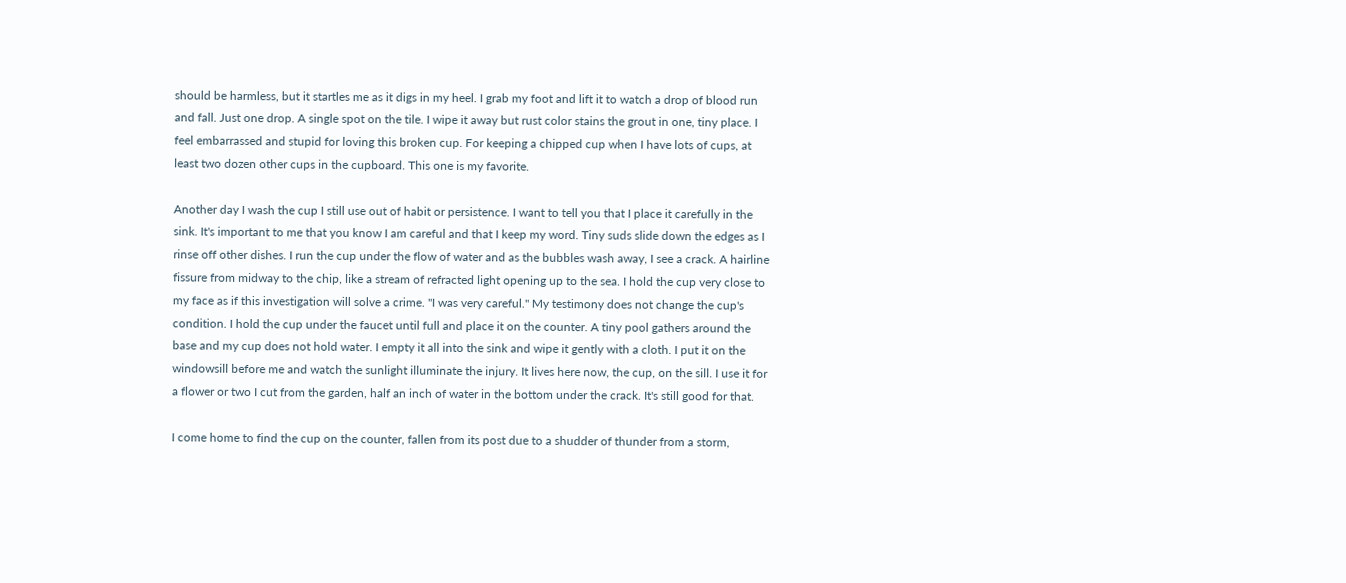should be harmless, but it startles me as it digs in my heel. I grab my foot and lift it to watch a drop of blood run and fall. Just one drop. A single spot on the tile. I wipe it away but rust color stains the grout in one, tiny place. I feel embarrassed and stupid for loving this broken cup. For keeping a chipped cup when I have lots of cups, at least two dozen other cups in the cupboard. This one is my favorite.

Another day I wash the cup I still use out of habit or persistence. I want to tell you that I place it carefully in the sink. It's important to me that you know I am careful and that I keep my word. Tiny suds slide down the edges as I rinse off other dishes. I run the cup under the flow of water and as the bubbles wash away, I see a crack. A hairline fissure from midway to the chip, like a stream of refracted light opening up to the sea. I hold the cup very close to my face as if this investigation will solve a crime. "I was very careful." My testimony does not change the cup's condition. I hold the cup under the faucet until full and place it on the counter. A tiny pool gathers around the base and my cup does not hold water. I empty it all into the sink and wipe it gently with a cloth. I put it on the windowsill before me and watch the sunlight illuminate the injury. It lives here now, the cup, on the sill. I use it for a flower or two I cut from the garden, half an inch of water in the bottom under the crack. It's still good for that.

I come home to find the cup on the counter, fallen from its post due to a shudder of thunder from a storm,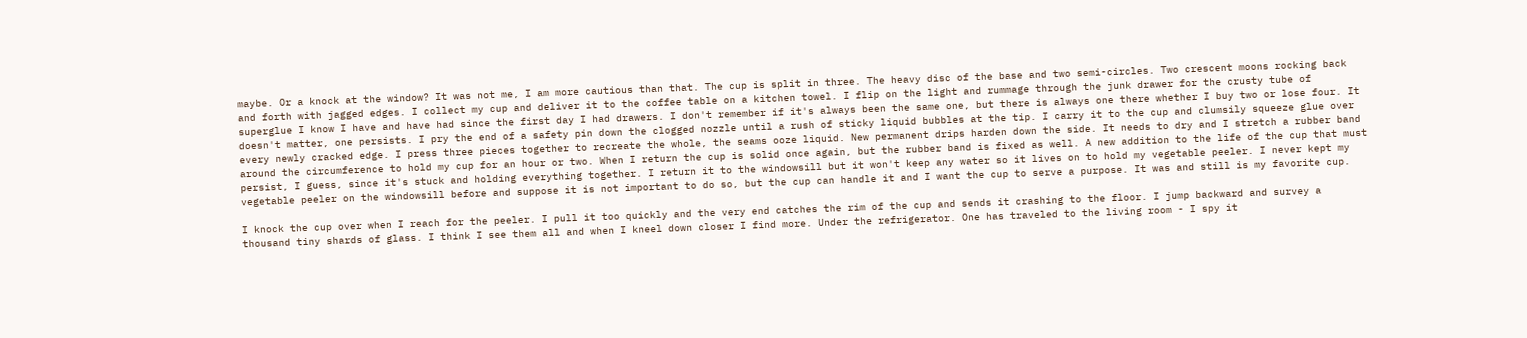maybe. Or a knock at the window? It was not me, I am more cautious than that. The cup is split in three. The heavy disc of the base and two semi-circles. Two crescent moons rocking back and forth with jagged edges. I collect my cup and deliver it to the coffee table on a kitchen towel. I flip on the light and rummage through the junk drawer for the crusty tube of superglue I know I have and have had since the first day I had drawers. I don't remember if it's always been the same one, but there is always one there whether I buy two or lose four. It doesn't matter, one persists. I pry the end of a safety pin down the clogged nozzle until a rush of sticky liquid bubbles at the tip. I carry it to the cup and clumsily squeeze glue over every newly cracked edge. I press three pieces together to recreate the whole, the seams ooze liquid. New permanent drips harden down the side. It needs to dry and I stretch a rubber band around the circumference to hold my cup for an hour or two. When I return the cup is solid once again, but the rubber band is fixed as well. A new addition to the life of the cup that must persist, I guess, since it's stuck and holding everything together. I return it to the windowsill but it won't keep any water so it lives on to hold my vegetable peeler. I never kept my vegetable peeler on the windowsill before and suppose it is not important to do so, but the cup can handle it and I want the cup to serve a purpose. It was and still is my favorite cup.

I knock the cup over when I reach for the peeler. I pull it too quickly and the very end catches the rim of the cup and sends it crashing to the floor. I jump backward and survey a thousand tiny shards of glass. I think I see them all and when I kneel down closer I find more. Under the refrigerator. One has traveled to the living room - I spy it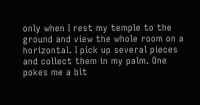only when I rest my temple to the ground and view the whole room on a horizontal. I pick up several pieces and collect them in my palm. One pokes me a bit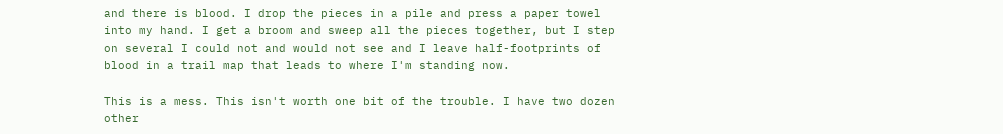and there is blood. I drop the pieces in a pile and press a paper towel into my hand. I get a broom and sweep all the pieces together, but I step on several I could not and would not see and I leave half-footprints of blood in a trail map that leads to where I'm standing now.

This is a mess. This isn't worth one bit of the trouble. I have two dozen other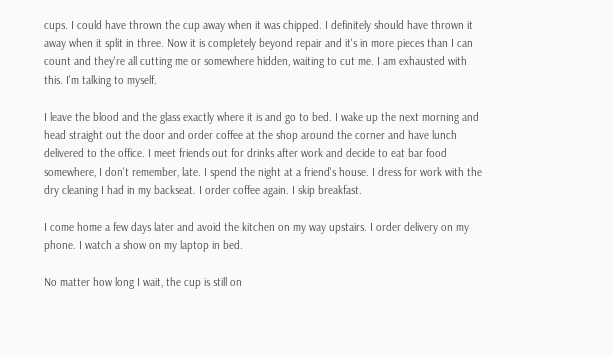cups. I could have thrown the cup away when it was chipped. I definitely should have thrown it away when it split in three. Now it is completely beyond repair and it's in more pieces than I can count and they're all cutting me or somewhere hidden, waiting to cut me. I am exhausted with this. I'm talking to myself.

I leave the blood and the glass exactly where it is and go to bed. I wake up the next morning and head straight out the door and order coffee at the shop around the corner and have lunch delivered to the office. I meet friends out for drinks after work and decide to eat bar food somewhere, I don't remember, late. I spend the night at a friend's house. I dress for work with the dry cleaning I had in my backseat. I order coffee again. I skip breakfast.

I come home a few days later and avoid the kitchen on my way upstairs. I order delivery on my phone. I watch a show on my laptop in bed.

No matter how long I wait, the cup is still on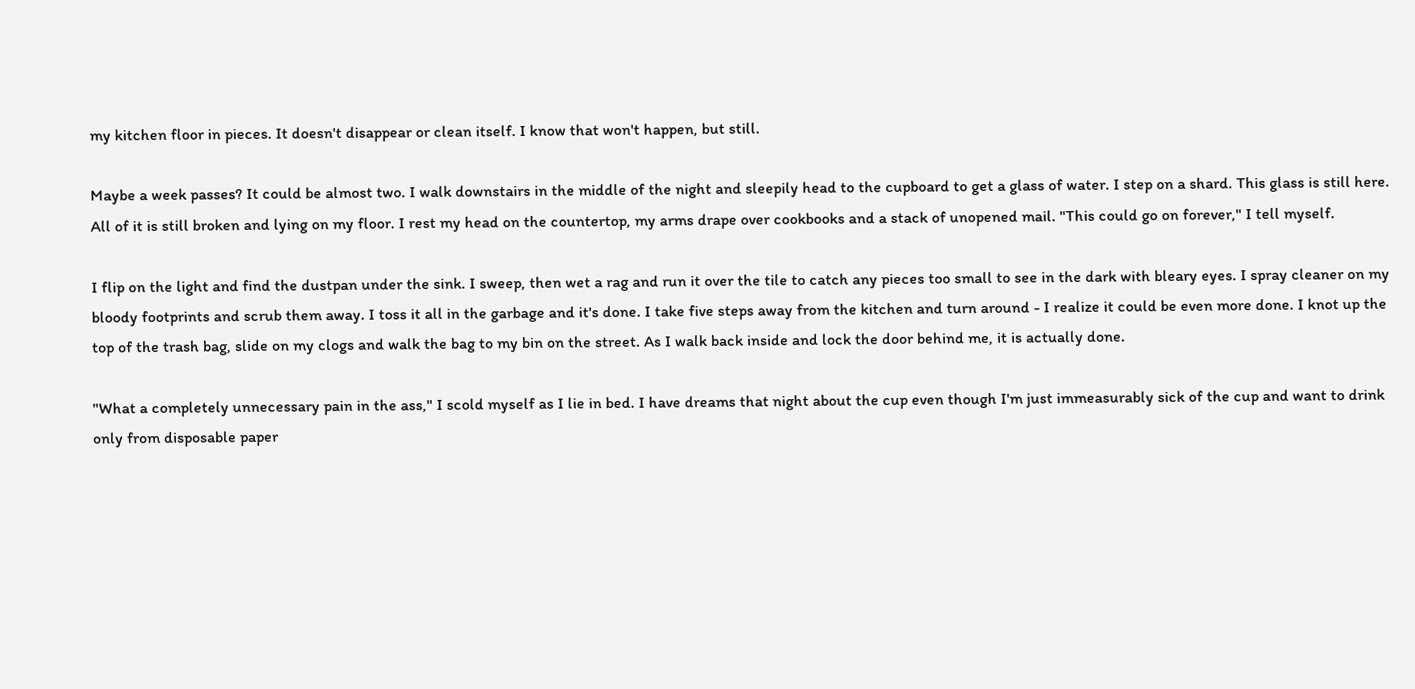my kitchen floor in pieces. It doesn't disappear or clean itself. I know that won't happen, but still.

Maybe a week passes? It could be almost two. I walk downstairs in the middle of the night and sleepily head to the cupboard to get a glass of water. I step on a shard. This glass is still here. All of it is still broken and lying on my floor. I rest my head on the countertop, my arms drape over cookbooks and a stack of unopened mail. "This could go on forever," I tell myself.

I flip on the light and find the dustpan under the sink. I sweep, then wet a rag and run it over the tile to catch any pieces too small to see in the dark with bleary eyes. I spray cleaner on my bloody footprints and scrub them away. I toss it all in the garbage and it's done. I take five steps away from the kitchen and turn around - I realize it could be even more done. I knot up the top of the trash bag, slide on my clogs and walk the bag to my bin on the street. As I walk back inside and lock the door behind me, it is actually done.

"What a completely unnecessary pain in the ass," I scold myself as I lie in bed. I have dreams that night about the cup even though I'm just immeasurably sick of the cup and want to drink only from disposable paper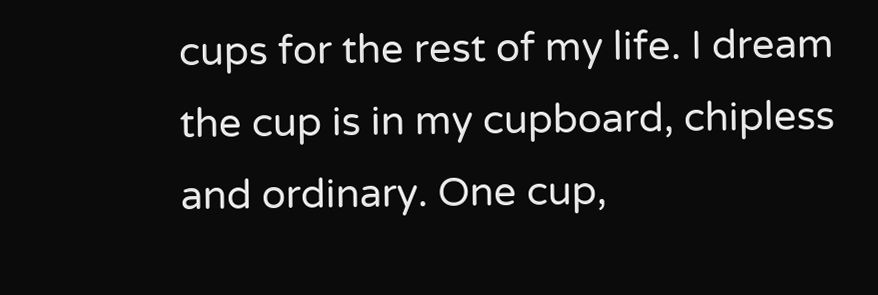cups for the rest of my life. I dream the cup is in my cupboard, chipless and ordinary. One cup,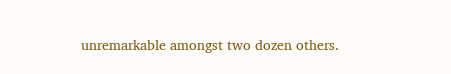unremarkable amongst two dozen others.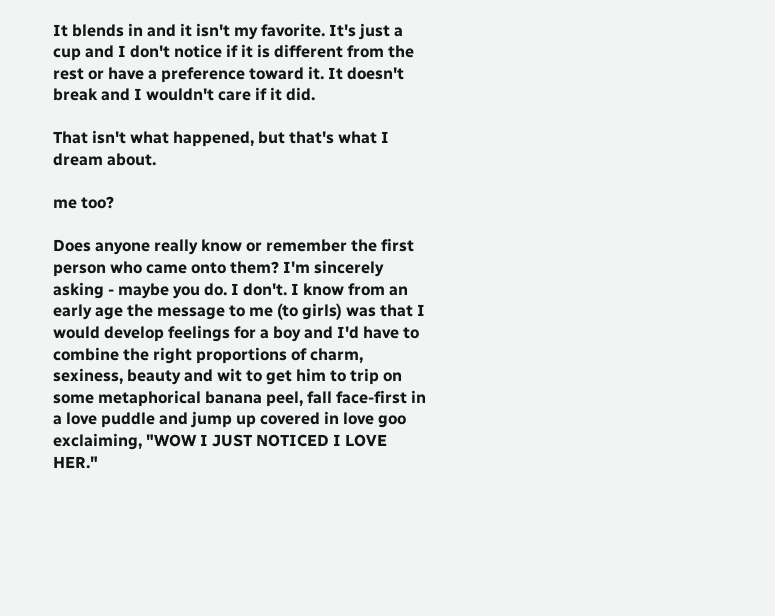It blends in and it isn't my favorite. It's just a cup and I don't notice if it is different from the rest or have a preference toward it. It doesn't break and I wouldn't care if it did.

That isn't what happened, but that's what I dream about.

me too?

Does anyone really know or remember the first person who came onto them? I'm sincerely asking - maybe you do. I don't. I know from an early age the message to me (to girls) was that I would develop feelings for a boy and I'd have to combine the right proportions of charm, sexiness, beauty and wit to get him to trip on some metaphorical banana peel, fall face-first in a love puddle and jump up covered in love goo exclaiming, "WOW I JUST NOTICED I LOVE HER."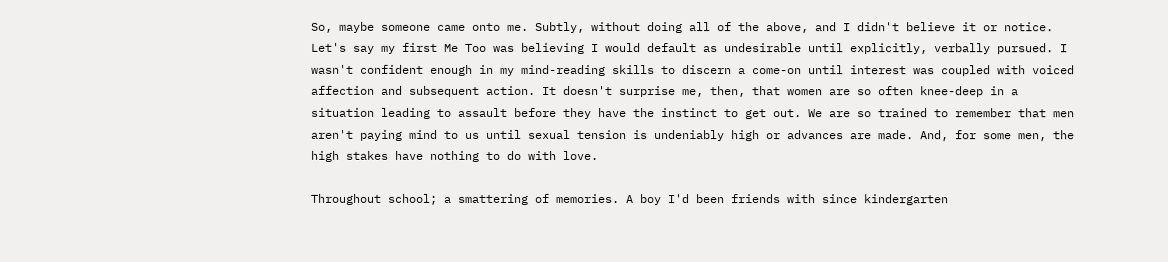So, maybe someone came onto me. Subtly, without doing all of the above, and I didn't believe it or notice. Let's say my first Me Too was believing I would default as undesirable until explicitly, verbally pursued. I wasn't confident enough in my mind-reading skills to discern a come-on until interest was coupled with voiced affection and subsequent action. It doesn't surprise me, then, that women are so often knee-deep in a situation leading to assault before they have the instinct to get out. We are so trained to remember that men aren't paying mind to us until sexual tension is undeniably high or advances are made. And, for some men, the high stakes have nothing to do with love.

Throughout school; a smattering of memories. A boy I'd been friends with since kindergarten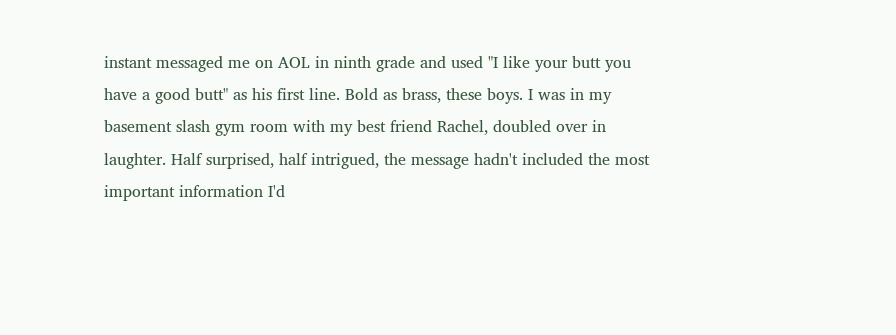instant messaged me on AOL in ninth grade and used "I like your butt you have a good butt" as his first line. Bold as brass, these boys. I was in my basement slash gym room with my best friend Rachel, doubled over in laughter. Half surprised, half intrigued, the message hadn't included the most important information I'd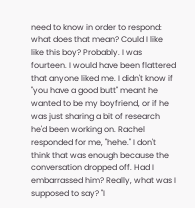need to know in order to respond: what does that mean? Could I like like this boy? Probably. I was fourteen. I would have been flattered that anyone liked me. I didn't know if "you have a good butt" meant he wanted to be my boyfriend, or if he was just sharing a bit of research he'd been working on. Rachel responded for me, "hehe." I don't think that was enough because the conversation dropped off. Had I embarrassed him? Really, what was I supposed to say? "I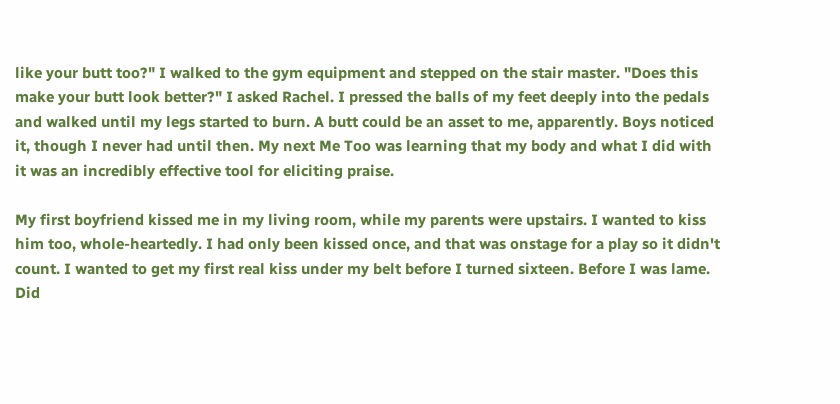like your butt too?" I walked to the gym equipment and stepped on the stair master. "Does this make your butt look better?" I asked Rachel. I pressed the balls of my feet deeply into the pedals and walked until my legs started to burn. A butt could be an asset to me, apparently. Boys noticed it, though I never had until then. My next Me Too was learning that my body and what I did with it was an incredibly effective tool for eliciting praise.

My first boyfriend kissed me in my living room, while my parents were upstairs. I wanted to kiss him too, whole-heartedly. I had only been kissed once, and that was onstage for a play so it didn't count. I wanted to get my first real kiss under my belt before I turned sixteen. Before I was lame. Did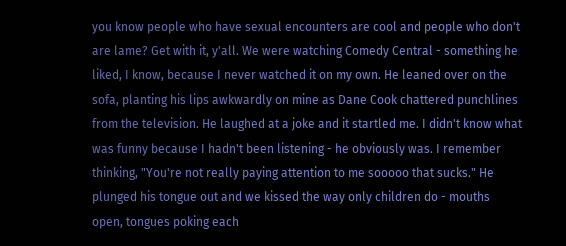you know people who have sexual encounters are cool and people who don't are lame? Get with it, y'all. We were watching Comedy Central - something he liked, I know, because I never watched it on my own. He leaned over on the sofa, planting his lips awkwardly on mine as Dane Cook chattered punchlines from the television. He laughed at a joke and it startled me. I didn't know what was funny because I hadn't been listening - he obviously was. I remember thinking, "You're not really paying attention to me sooooo that sucks." He plunged his tongue out and we kissed the way only children do - mouths open, tongues poking each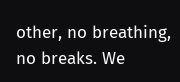other, no breathing, no breaks. We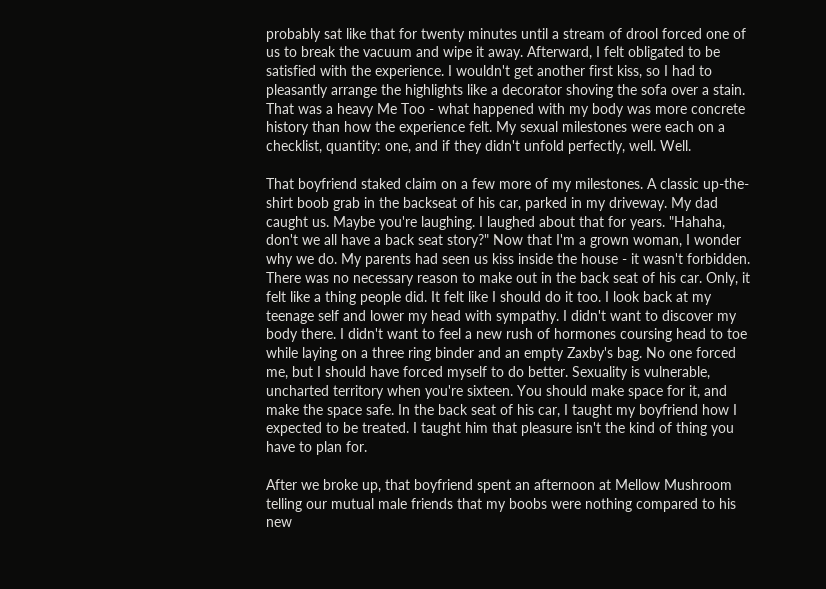probably sat like that for twenty minutes until a stream of drool forced one of us to break the vacuum and wipe it away. Afterward, I felt obligated to be satisfied with the experience. I wouldn't get another first kiss, so I had to pleasantly arrange the highlights like a decorator shoving the sofa over a stain. That was a heavy Me Too - what happened with my body was more concrete history than how the experience felt. My sexual milestones were each on a checklist, quantity: one, and if they didn't unfold perfectly, well. Well.

That boyfriend staked claim on a few more of my milestones. A classic up-the-shirt boob grab in the backseat of his car, parked in my driveway. My dad caught us. Maybe you're laughing. I laughed about that for years. "Hahaha, don't we all have a back seat story?" Now that I'm a grown woman, I wonder why we do. My parents had seen us kiss inside the house - it wasn't forbidden. There was no necessary reason to make out in the back seat of his car. Only, it felt like a thing people did. It felt like I should do it too. I look back at my teenage self and lower my head with sympathy. I didn't want to discover my body there. I didn't want to feel a new rush of hormones coursing head to toe while laying on a three ring binder and an empty Zaxby's bag. No one forced me, but I should have forced myself to do better. Sexuality is vulnerable, uncharted territory when you're sixteen. You should make space for it, and make the space safe. In the back seat of his car, I taught my boyfriend how I expected to be treated. I taught him that pleasure isn't the kind of thing you have to plan for.

After we broke up, that boyfriend spent an afternoon at Mellow Mushroom telling our mutual male friends that my boobs were nothing compared to his new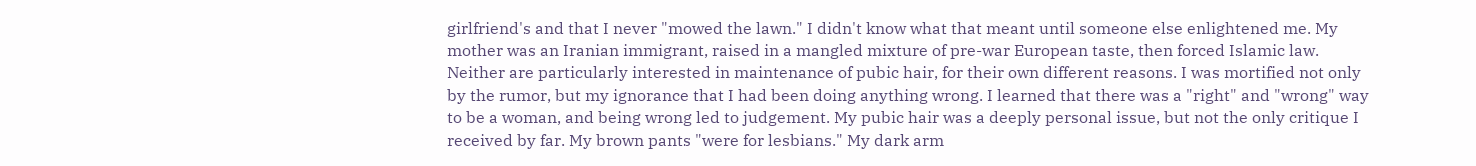girlfriend's and that I never "mowed the lawn." I didn't know what that meant until someone else enlightened me. My mother was an Iranian immigrant, raised in a mangled mixture of pre-war European taste, then forced Islamic law. Neither are particularly interested in maintenance of pubic hair, for their own different reasons. I was mortified not only by the rumor, but my ignorance that I had been doing anything wrong. I learned that there was a "right" and "wrong" way to be a woman, and being wrong led to judgement. My pubic hair was a deeply personal issue, but not the only critique I received by far. My brown pants "were for lesbians." My dark arm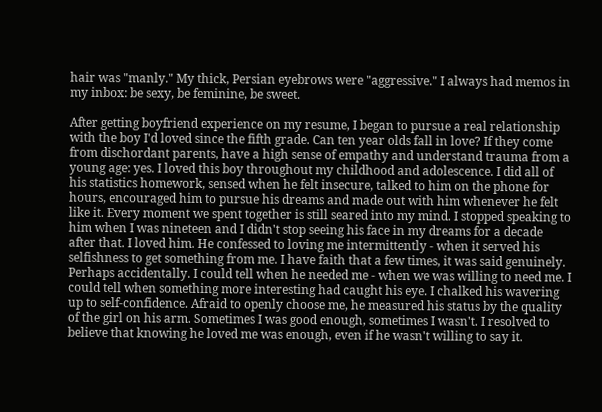hair was "manly." My thick, Persian eyebrows were "aggressive." I always had memos in my inbox: be sexy, be feminine, be sweet.

After getting boyfriend experience on my resume, I began to pursue a real relationship with the boy I'd loved since the fifth grade. Can ten year olds fall in love? If they come from dischordant parents, have a high sense of empathy and understand trauma from a young age: yes. I loved this boy throughout my childhood and adolescence. I did all of his statistics homework, sensed when he felt insecure, talked to him on the phone for hours, encouraged him to pursue his dreams and made out with him whenever he felt like it. Every moment we spent together is still seared into my mind. I stopped speaking to him when I was nineteen and I didn't stop seeing his face in my dreams for a decade after that. I loved him. He confessed to loving me intermittently - when it served his selfishness to get something from me. I have faith that a few times, it was said genuinely. Perhaps accidentally. I could tell when he needed me - when we was willing to need me. I could tell when something more interesting had caught his eye. I chalked his wavering up to self-confidence. Afraid to openly choose me, he measured his status by the quality of the girl on his arm. Sometimes I was good enough, sometimes I wasn't. I resolved to believe that knowing he loved me was enough, even if he wasn't willing to say it.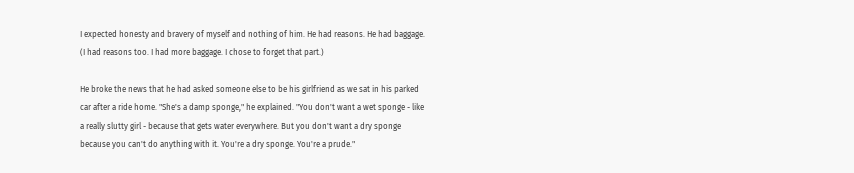I expected honesty and bravery of myself and nothing of him. He had reasons. He had baggage. (I had reasons too. I had more baggage. I chose to forget that part.)

He broke the news that he had asked someone else to be his girlfriend as we sat in his parked car after a ride home. "She's a damp sponge," he explained. "You don't want a wet sponge - like a really slutty girl - because that gets water everywhere. But you don't want a dry sponge because you can't do anything with it. You're a dry sponge. You're a prude."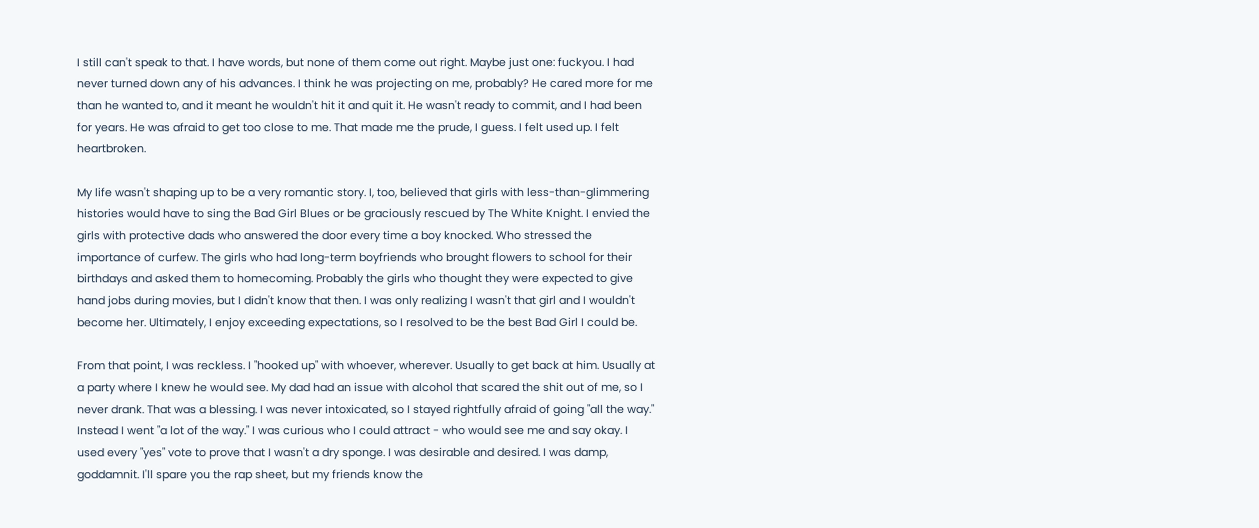I still can't speak to that. I have words, but none of them come out right. Maybe just one: fuckyou. I had never turned down any of his advances. I think he was projecting on me, probably? He cared more for me than he wanted to, and it meant he wouldn't hit it and quit it. He wasn't ready to commit, and I had been for years. He was afraid to get too close to me. That made me the prude, I guess. I felt used up. I felt heartbroken.

My life wasn't shaping up to be a very romantic story. I, too, believed that girls with less-than-glimmering histories would have to sing the Bad Girl Blues or be graciously rescued by The White Knight. I envied the girls with protective dads who answered the door every time a boy knocked. Who stressed the importance of curfew. The girls who had long-term boyfriends who brought flowers to school for their birthdays and asked them to homecoming. Probably the girls who thought they were expected to give hand jobs during movies, but I didn't know that then. I was only realizing I wasn't that girl and I wouldn't become her. Ultimately, I enjoy exceeding expectations, so I resolved to be the best Bad Girl I could be.

From that point, I was reckless. I "hooked up" with whoever, wherever. Usually to get back at him. Usually at a party where I knew he would see. My dad had an issue with alcohol that scared the shit out of me, so I never drank. That was a blessing. I was never intoxicated, so I stayed rightfully afraid of going "all the way." Instead I went "a lot of the way." I was curious who I could attract - who would see me and say okay. I used every "yes" vote to prove that I wasn't a dry sponge. I was desirable and desired. I was damp, goddamnit. I'll spare you the rap sheet, but my friends know the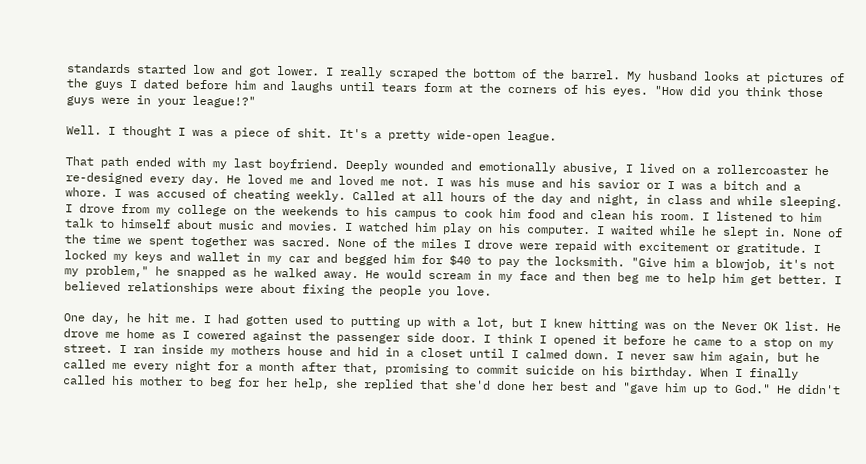standards started low and got lower. I really scraped the bottom of the barrel. My husband looks at pictures of the guys I dated before him and laughs until tears form at the corners of his eyes. "How did you think those guys were in your league!?"

Well. I thought I was a piece of shit. It's a pretty wide-open league.

That path ended with my last boyfriend. Deeply wounded and emotionally abusive, I lived on a rollercoaster he re-designed every day. He loved me and loved me not. I was his muse and his savior or I was a bitch and a whore. I was accused of cheating weekly. Called at all hours of the day and night, in class and while sleeping. I drove from my college on the weekends to his campus to cook him food and clean his room. I listened to him talk to himself about music and movies. I watched him play on his computer. I waited while he slept in. None of the time we spent together was sacred. None of the miles I drove were repaid with excitement or gratitude. I locked my keys and wallet in my car and begged him for $40 to pay the locksmith. "Give him a blowjob, it's not my problem," he snapped as he walked away. He would scream in my face and then beg me to help him get better. I believed relationships were about fixing the people you love.

One day, he hit me. I had gotten used to putting up with a lot, but I knew hitting was on the Never OK list. He drove me home as I cowered against the passenger side door. I think I opened it before he came to a stop on my street. I ran inside my mothers house and hid in a closet until I calmed down. I never saw him again, but he called me every night for a month after that, promising to commit suicide on his birthday. When I finally called his mother to beg for her help, she replied that she'd done her best and "gave him up to God." He didn't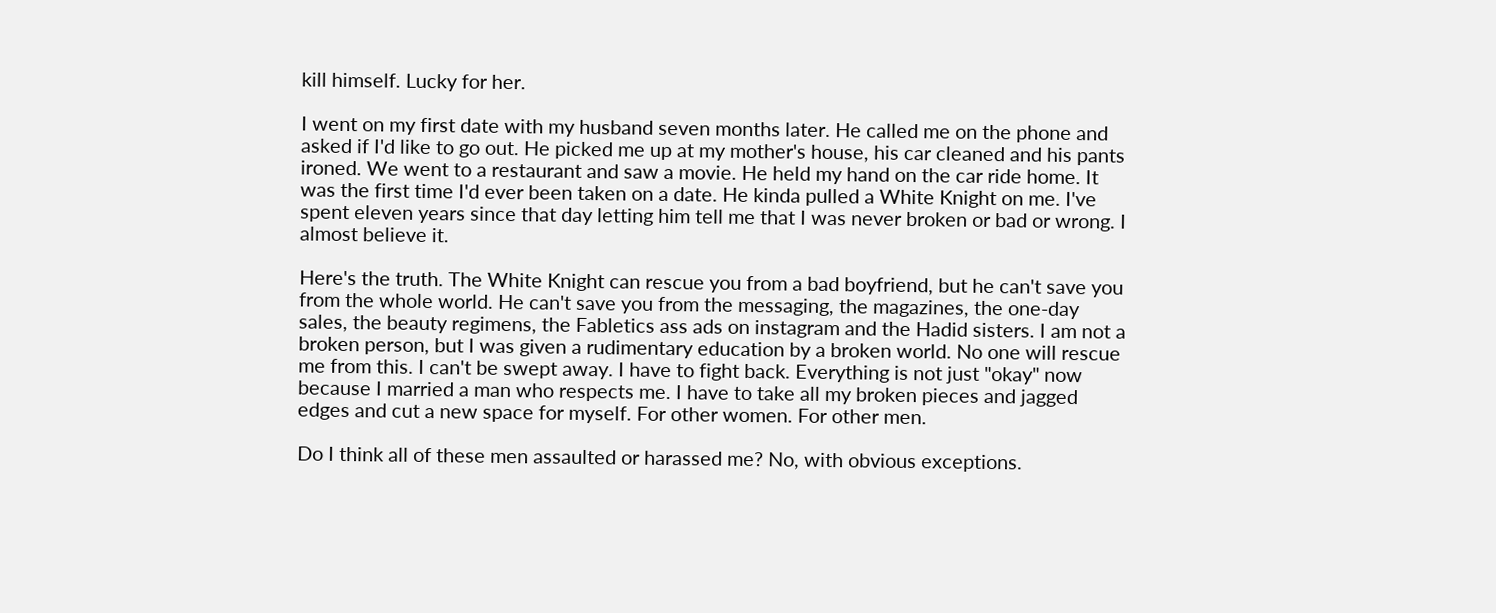kill himself. Lucky for her.

I went on my first date with my husband seven months later. He called me on the phone and asked if I'd like to go out. He picked me up at my mother's house, his car cleaned and his pants ironed. We went to a restaurant and saw a movie. He held my hand on the car ride home. It was the first time I'd ever been taken on a date. He kinda pulled a White Knight on me. I've spent eleven years since that day letting him tell me that I was never broken or bad or wrong. I almost believe it.

Here's the truth. The White Knight can rescue you from a bad boyfriend, but he can't save you from the whole world. He can't save you from the messaging, the magazines, the one-day sales, the beauty regimens, the Fabletics ass ads on instagram and the Hadid sisters. I am not a broken person, but I was given a rudimentary education by a broken world. No one will rescue me from this. I can't be swept away. I have to fight back. Everything is not just "okay" now because I married a man who respects me. I have to take all my broken pieces and jagged edges and cut a new space for myself. For other women. For other men.

Do I think all of these men assaulted or harassed me? No, with obvious exceptions.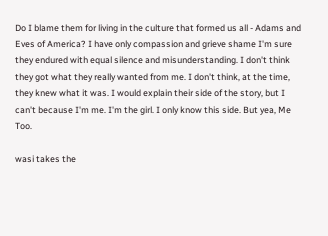Do I blame them for living in the culture that formed us all - Adams and Eves of America? I have only compassion and grieve shame I'm sure they endured with equal silence and misunderstanding. I don't think they got what they really wanted from me. I don't think, at the time, they knew what it was. I would explain their side of the story, but I can't because I'm me. I'm the girl. I only know this side. But yea, Me Too.

wasi takes the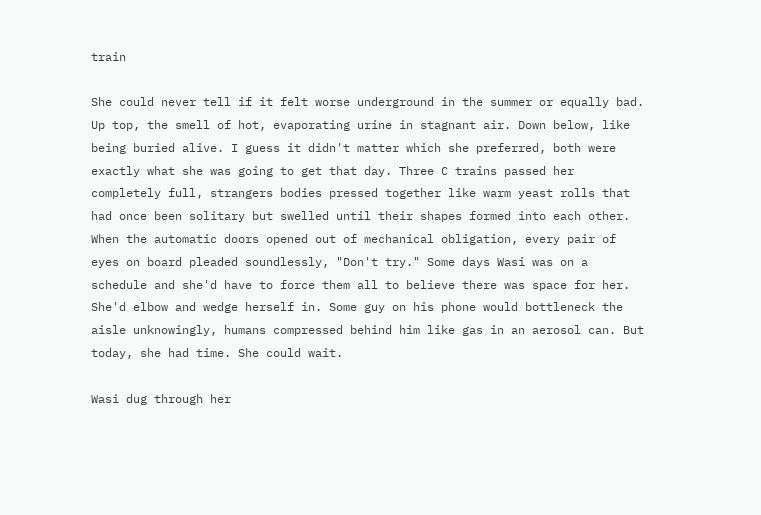train

She could never tell if it felt worse underground in the summer or equally bad. Up top, the smell of hot, evaporating urine in stagnant air. Down below, like being buried alive. I guess it didn't matter which she preferred, both were exactly what she was going to get that day. Three C trains passed her completely full, strangers bodies pressed together like warm yeast rolls that had once been solitary but swelled until their shapes formed into each other. When the automatic doors opened out of mechanical obligation, every pair of eyes on board pleaded soundlessly, "Don't try." Some days Wasi was on a schedule and she'd have to force them all to believe there was space for her. She'd elbow and wedge herself in. Some guy on his phone would bottleneck the aisle unknowingly, humans compressed behind him like gas in an aerosol can. But today, she had time. She could wait.

Wasi dug through her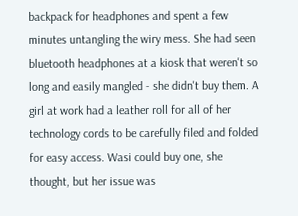backpack for headphones and spent a few minutes untangling the wiry mess. She had seen bluetooth headphones at a kiosk that weren't so long and easily mangled - she didn't buy them. A girl at work had a leather roll for all of her technology cords to be carefully filed and folded for easy access. Wasi could buy one, she thought, but her issue was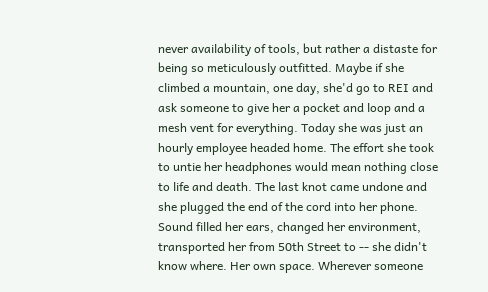never availability of tools, but rather a distaste for being so meticulously outfitted. Maybe if she climbed a mountain, one day, she'd go to REI and ask someone to give her a pocket and loop and a mesh vent for everything. Today she was just an hourly employee headed home. The effort she took to untie her headphones would mean nothing close to life and death. The last knot came undone and she plugged the end of the cord into her phone. Sound filled her ears, changed her environment, transported her from 50th Street to -- she didn't know where. Her own space. Wherever someone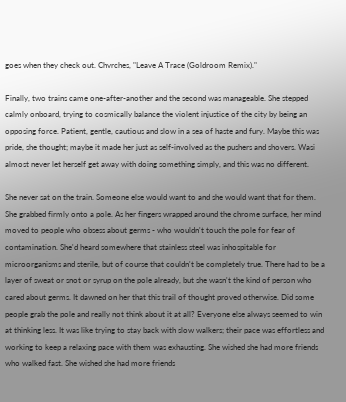goes when they check out. Chvrches, "Leave A Trace (Goldroom Remix)."

Finally, two trains came one-after-another and the second was manageable. She stepped calmly onboard, trying to cosmically balance the violent injustice of the city by being an opposing force. Patient, gentle, cautious and slow in a sea of haste and fury. Maybe this was pride, she thought; maybe it made her just as self-involved as the pushers and shovers. Wasi almost never let herself get away with doing something simply, and this was no different.

She never sat on the train. Someone else would want to and she would want that for them. She grabbed firmly onto a pole. As her fingers wrapped around the chrome surface, her mind moved to people who obsess about germs - who wouldn't touch the pole for fear of contamination. She'd heard somewhere that stainless steel was inhospitable for microorganisms and sterile, but of course that couldn't be completely true. There had to be a layer of sweat or snot or syrup on the pole already, but she wasn't the kind of person who cared about germs. It dawned on her that this trail of thought proved otherwise. Did some people grab the pole and really not think about it at all? Everyone else always seemed to win at thinking less. It was like trying to stay back with slow walkers; their pace was effortless and working to keep a relaxing pace with them was exhausting. She wished she had more friends who walked fast. She wished she had more friends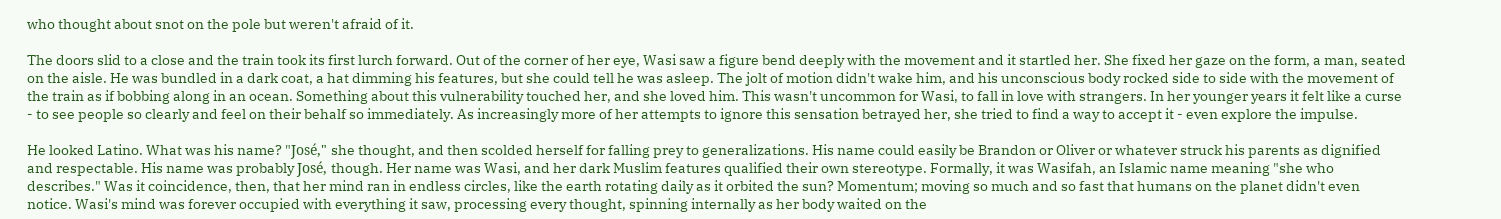who thought about snot on the pole but weren't afraid of it.

The doors slid to a close and the train took its first lurch forward. Out of the corner of her eye, Wasi saw a figure bend deeply with the movement and it startled her. She fixed her gaze on the form, a man, seated on the aisle. He was bundled in a dark coat, a hat dimming his features, but she could tell he was asleep. The jolt of motion didn't wake him, and his unconscious body rocked side to side with the movement of the train as if bobbing along in an ocean. Something about this vulnerability touched her, and she loved him. This wasn't uncommon for Wasi, to fall in love with strangers. In her younger years it felt like a curse - to see people so clearly and feel on their behalf so immediately. As increasingly more of her attempts to ignore this sensation betrayed her, she tried to find a way to accept it - even explore the impulse.

He looked Latino. What was his name? "José," she thought, and then scolded herself for falling prey to generalizations. His name could easily be Brandon or Oliver or whatever struck his parents as dignified and respectable. His name was probably José, though. Her name was Wasi, and her dark Muslim features qualified their own stereotype. Formally, it was Wasifah, an Islamic name meaning "she who describes." Was it coincidence, then, that her mind ran in endless circles, like the earth rotating daily as it orbited the sun? Momentum; moving so much and so fast that humans on the planet didn't even notice. Wasi's mind was forever occupied with everything it saw, processing every thought, spinning internally as her body waited on the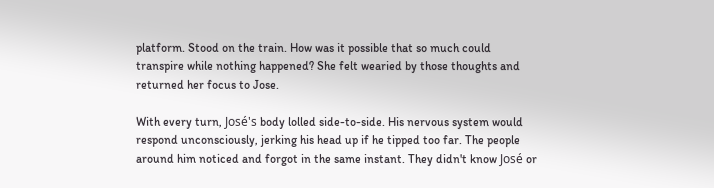platform. Stood on the train. How was it possible that so much could transpire while nothing happened? She felt wearied by those thoughts and returned her focus to Jose.

With every turn, José's body lolled side-to-side. His nervous system would respond unconsciously, jerking his head up if he tipped too far. The people around him noticed and forgot in the same instant. They didn't know José or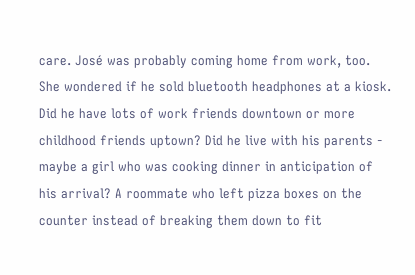care. José was probably coming home from work, too. She wondered if he sold bluetooth headphones at a kiosk. Did he have lots of work friends downtown or more childhood friends uptown? Did he live with his parents - maybe a girl who was cooking dinner in anticipation of his arrival? A roommate who left pizza boxes on the counter instead of breaking them down to fit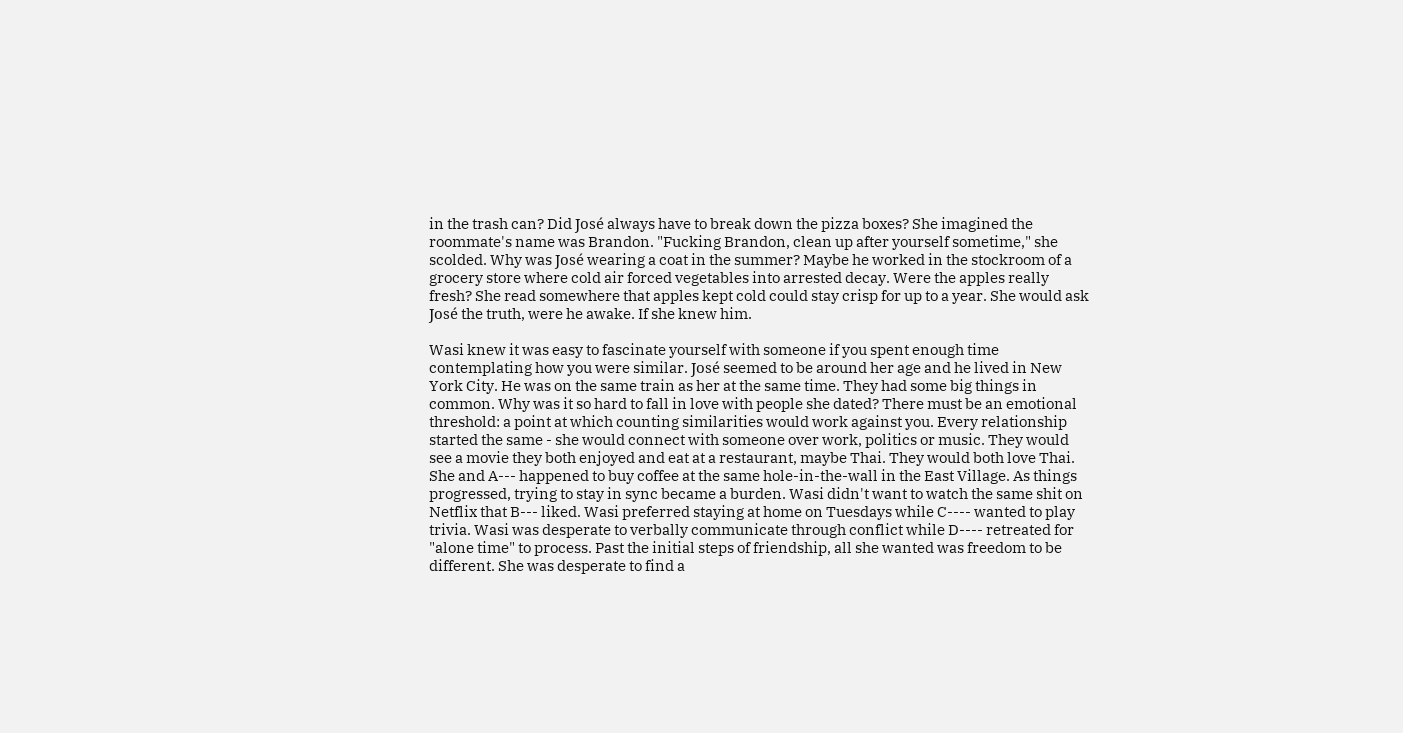in the trash can? Did José always have to break down the pizza boxes? She imagined the roommate's name was Brandon. "Fucking Brandon, clean up after yourself sometime," she scolded. Why was José wearing a coat in the summer? Maybe he worked in the stockroom of a grocery store where cold air forced vegetables into arrested decay. Were the apples really fresh? She read somewhere that apples kept cold could stay crisp for up to a year. She would ask José the truth, were he awake. If she knew him.

Wasi knew it was easy to fascinate yourself with someone if you spent enough time contemplating how you were similar. José seemed to be around her age and he lived in New York City. He was on the same train as her at the same time. They had some big things in common. Why was it so hard to fall in love with people she dated? There must be an emotional threshold: a point at which counting similarities would work against you. Every relationship started the same - she would connect with someone over work, politics or music. They would see a movie they both enjoyed and eat at a restaurant, maybe Thai. They would both love Thai. She and A--- happened to buy coffee at the same hole-in-the-wall in the East Village. As things progressed, trying to stay in sync became a burden. Wasi didn't want to watch the same shit on Netflix that B--- liked. Wasi preferred staying at home on Tuesdays while C---- wanted to play trivia. Wasi was desperate to verbally communicate through conflict while D---- retreated for "alone time" to process. Past the initial steps of friendship, all she wanted was freedom to be different. She was desperate to find a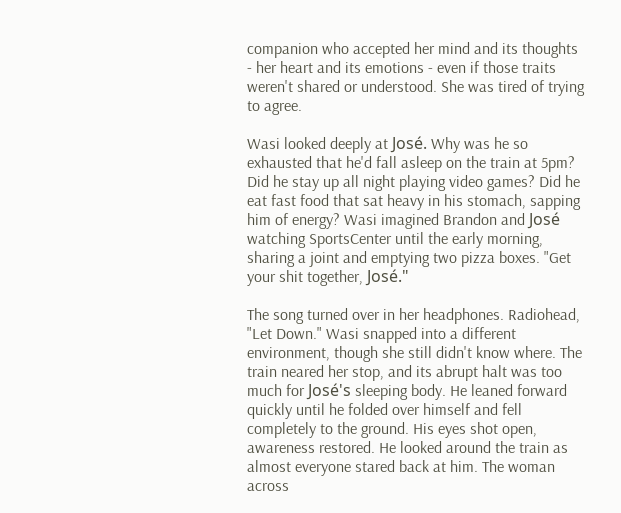companion who accepted her mind and its thoughts - her heart and its emotions - even if those traits weren't shared or understood. She was tired of trying to agree.

Wasi looked deeply at José. Why was he so exhausted that he'd fall asleep on the train at 5pm? Did he stay up all night playing video games? Did he eat fast food that sat heavy in his stomach, sapping him of energy? Wasi imagined Brandon and José watching SportsCenter until the early morning, sharing a joint and emptying two pizza boxes. "Get your shit together, José."

The song turned over in her headphones. Radiohead, "Let Down." Wasi snapped into a different environment, though she still didn't know where. The train neared her stop, and its abrupt halt was too much for José's sleeping body. He leaned forward quickly until he folded over himself and fell completely to the ground. His eyes shot open, awareness restored. He looked around the train as almost everyone stared back at him. The woman across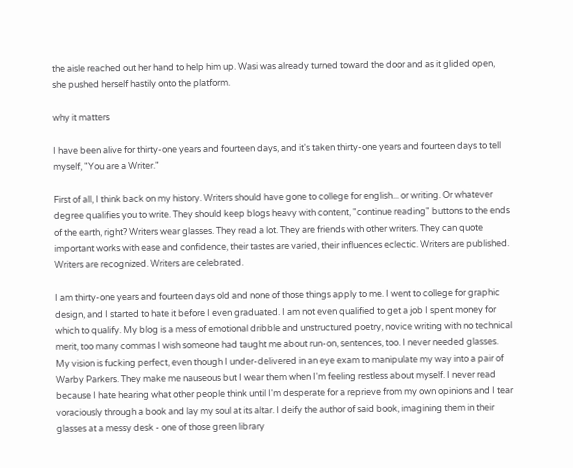the aisle reached out her hand to help him up. Wasi was already turned toward the door and as it glided open, she pushed herself hastily onto the platform.

why it matters

I have been alive for thirty-one years and fourteen days, and it's taken thirty-one years and fourteen days to tell myself, "You are a Writer."

First of all, I think back on my history. Writers should have gone to college for english... or writing. Or whatever degree qualifies you to write. They should keep blogs heavy with content, "continue reading" buttons to the ends of the earth, right? Writers wear glasses. They read a lot. They are friends with other writers. They can quote important works with ease and confidence, their tastes are varied, their influences eclectic. Writers are published. Writers are recognized. Writers are celebrated.

I am thirty-one years and fourteen days old and none of those things apply to me. I went to college for graphic design, and I started to hate it before I even graduated. I am not even qualified to get a job I spent money for which to qualify. My blog is a mess of emotional dribble and unstructured poetry, novice writing with no technical merit, too many commas I wish someone had taught me about run-on, sentences, too. I never needed glasses. My vision is fucking perfect, even though I under-delivered in an eye exam to manipulate my way into a pair of Warby Parkers. They make me nauseous but I wear them when I'm feeling restless about myself. I never read because I hate hearing what other people think until I'm desperate for a reprieve from my own opinions and I tear voraciously through a book and lay my soul at its altar. I deify the author of said book, imagining them in their glasses at a messy desk - one of those green library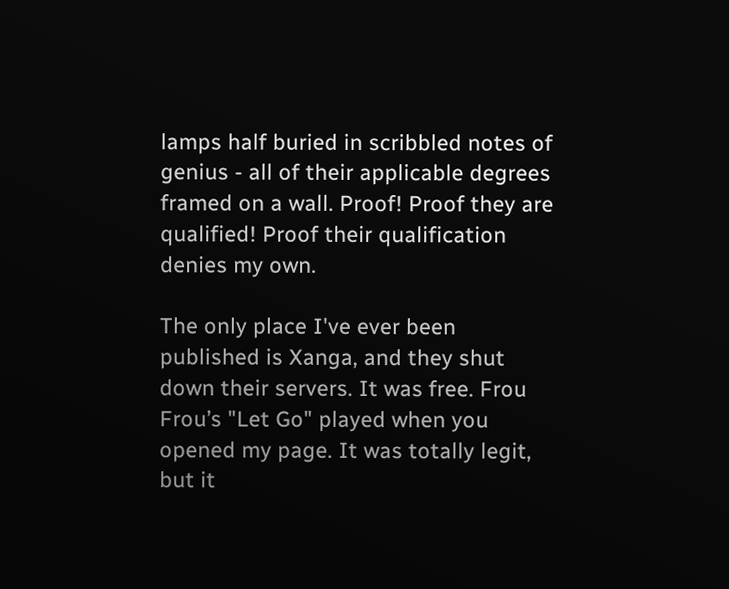lamps half buried in scribbled notes of genius - all of their applicable degrees framed on a wall. Proof! Proof they are qualified! Proof their qualification denies my own.

The only place I've ever been published is Xanga, and they shut down their servers. It was free. Frou Frou’s "Let Go" played when you opened my page. It was totally legit, but it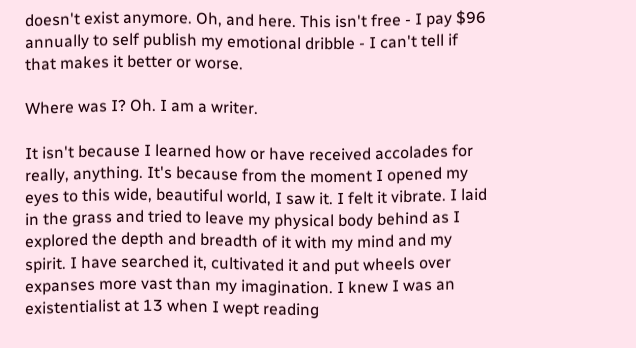doesn't exist anymore. Oh, and here. This isn't free - I pay $96 annually to self publish my emotional dribble - I can't tell if that makes it better or worse.

Where was I? Oh. I am a writer.

It isn't because I learned how or have received accolades for really, anything. It's because from the moment I opened my eyes to this wide, beautiful world, I saw it. I felt it vibrate. I laid in the grass and tried to leave my physical body behind as I explored the depth and breadth of it with my mind and my spirit. I have searched it, cultivated it and put wheels over expanses more vast than my imagination. I knew I was an existentialist at 13 when I wept reading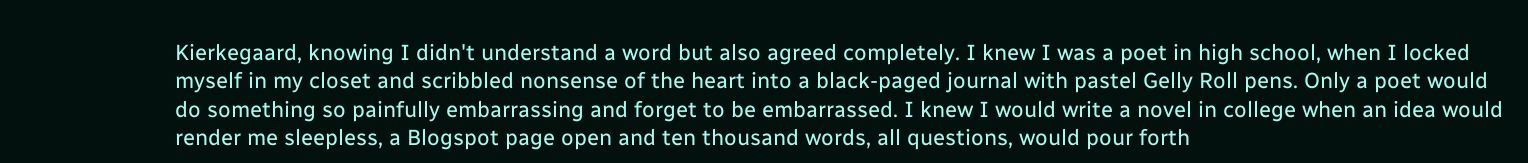Kierkegaard, knowing I didn't understand a word but also agreed completely. I knew I was a poet in high school, when I locked myself in my closet and scribbled nonsense of the heart into a black-paged journal with pastel Gelly Roll pens. Only a poet would do something so painfully embarrassing and forget to be embarrassed. I knew I would write a novel in college when an idea would render me sleepless, a Blogspot page open and ten thousand words, all questions, would pour forth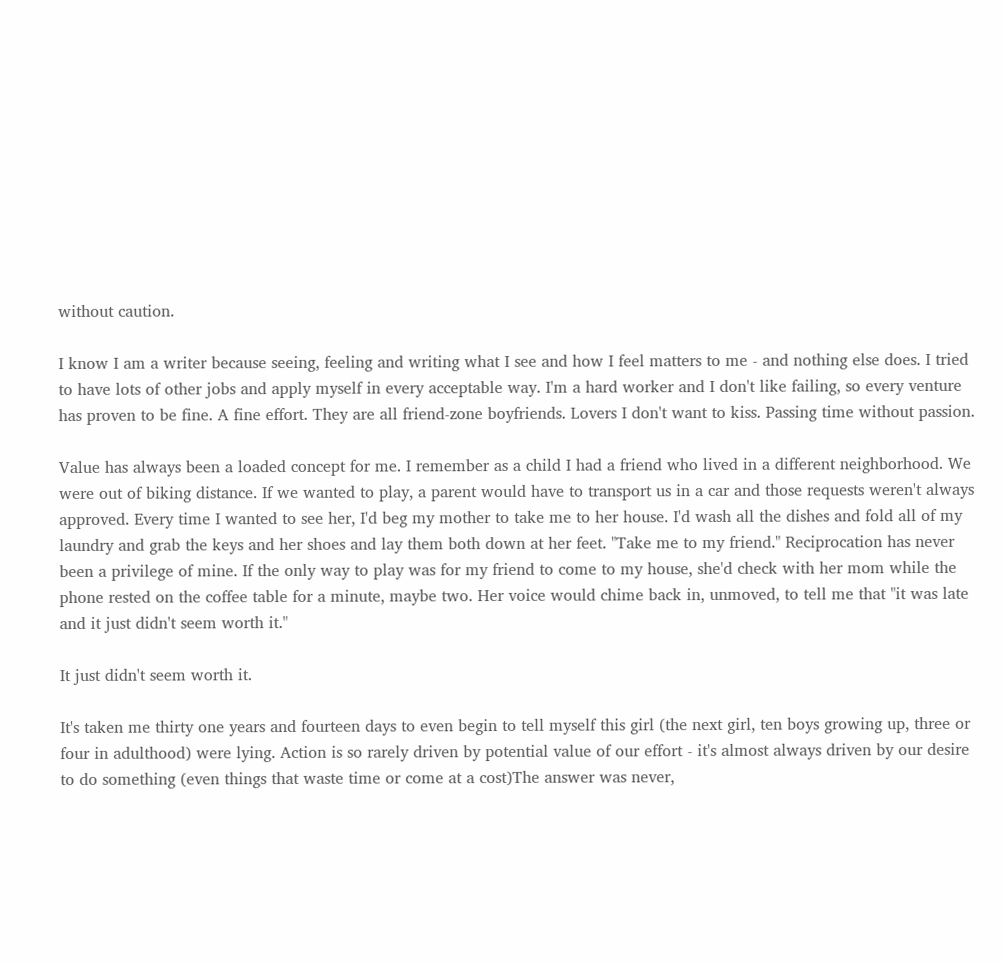without caution.

I know I am a writer because seeing, feeling and writing what I see and how I feel matters to me - and nothing else does. I tried to have lots of other jobs and apply myself in every acceptable way. I'm a hard worker and I don't like failing, so every venture has proven to be fine. A fine effort. They are all friend-zone boyfriends. Lovers I don't want to kiss. Passing time without passion.

Value has always been a loaded concept for me. I remember as a child I had a friend who lived in a different neighborhood. We were out of biking distance. If we wanted to play, a parent would have to transport us in a car and those requests weren't always approved. Every time I wanted to see her, I'd beg my mother to take me to her house. I'd wash all the dishes and fold all of my laundry and grab the keys and her shoes and lay them both down at her feet. "Take me to my friend." Reciprocation has never been a privilege of mine. If the only way to play was for my friend to come to my house, she'd check with her mom while the phone rested on the coffee table for a minute, maybe two. Her voice would chime back in, unmoved, to tell me that "it was late and it just didn't seem worth it."

It just didn't seem worth it.

It's taken me thirty one years and fourteen days to even begin to tell myself this girl (the next girl, ten boys growing up, three or four in adulthood) were lying. Action is so rarely driven by potential value of our effort - it's almost always driven by our desire to do something (even things that waste time or come at a cost)The answer was never,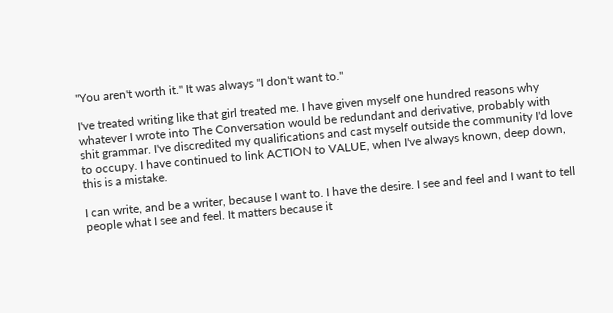"You aren't worth it." It was always "I don't want to."

I've treated writing like that girl treated me. I have given myself one hundred reasons why whatever I wrote into The Conversation would be redundant and derivative, probably with shit grammar. I've discredited my qualifications and cast myself outside the community I'd love to occupy. I have continued to link ACTION to VALUE, when I've always known, deep down, this is a mistake.

I can write, and be a writer, because I want to. I have the desire. I see and feel and I want to tell people what I see and feel. It matters because it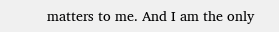matters to me. And I am the only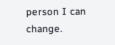person I can change.